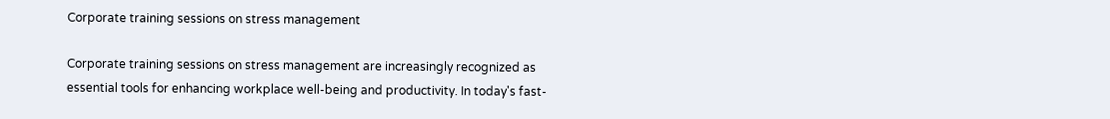Corporate training sessions on stress management

Corporate training sessions on stress management are increasingly recognized as essential tools for enhancing workplace well-being and productivity. In today's fast-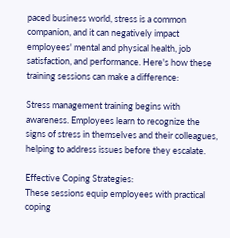paced business world, stress is a common companion, and it can negatively impact employees' mental and physical health, job satisfaction, and performance. Here's how these training sessions can make a difference:

Stress management training begins with awareness. Employees learn to recognize the signs of stress in themselves and their colleagues, helping to address issues before they escalate.

Effective Coping Strategies:
These sessions equip employees with practical coping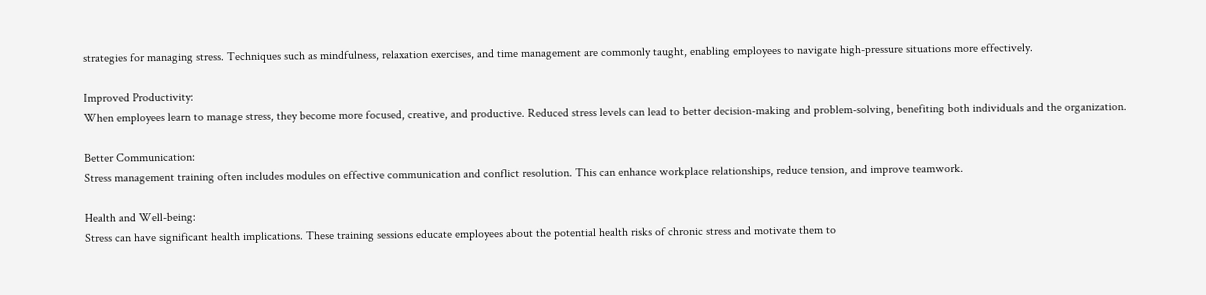strategies for managing stress. Techniques such as mindfulness, relaxation exercises, and time management are commonly taught, enabling employees to navigate high-pressure situations more effectively.

Improved Productivity:
When employees learn to manage stress, they become more focused, creative, and productive. Reduced stress levels can lead to better decision-making and problem-solving, benefiting both individuals and the organization.

Better Communication:
Stress management training often includes modules on effective communication and conflict resolution. This can enhance workplace relationships, reduce tension, and improve teamwork.

Health and Well-being:
Stress can have significant health implications. These training sessions educate employees about the potential health risks of chronic stress and motivate them to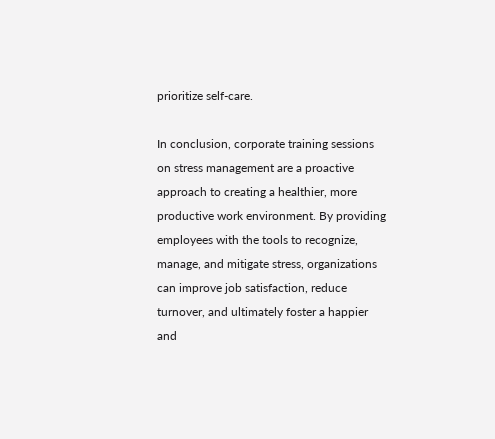prioritize self-care.

In conclusion, corporate training sessions on stress management are a proactive approach to creating a healthier, more productive work environment. By providing employees with the tools to recognize, manage, and mitigate stress, organizations can improve job satisfaction, reduce turnover, and ultimately foster a happier and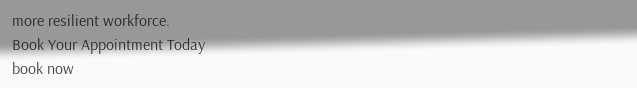more resilient workforce.
Book Your Appointment Today
book now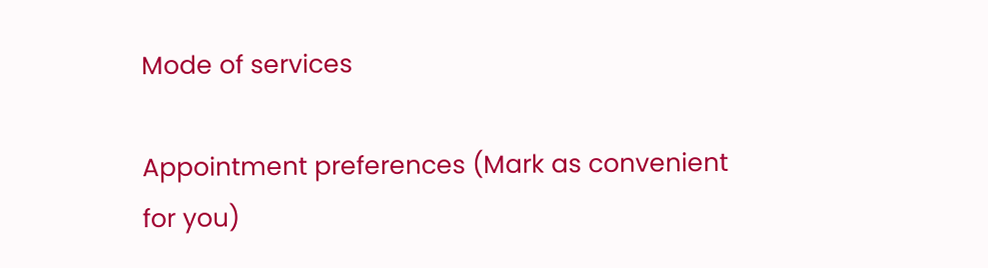Mode of services

Appointment preferences (Mark as convenient for you)